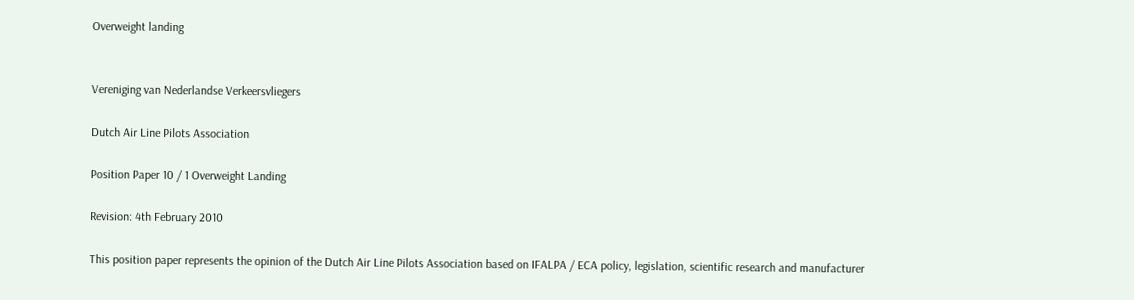Overweight landing


Vereniging van Nederlandse Verkeersvliegers

Dutch Air Line Pilots Association

Position Paper 10 / 1 Overweight Landing

Revision: 4th February 2010

This position paper represents the opinion of the Dutch Air Line Pilots Association based on IFALPA / ECA policy, legislation, scientific research and manufacturer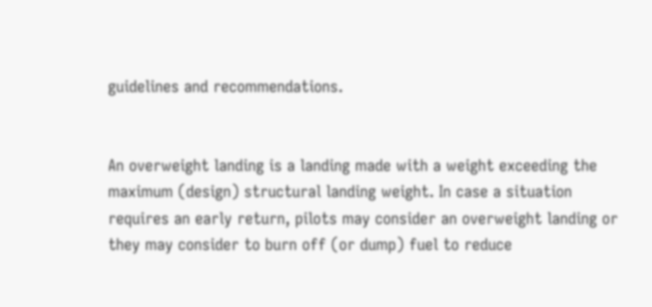guidelines and recommendations.


An overweight landing is a landing made with a weight exceeding the maximum (design) structural landing weight. In case a situation requires an early return, pilots may consider an overweight landing or they may consider to burn off (or dump) fuel to reduce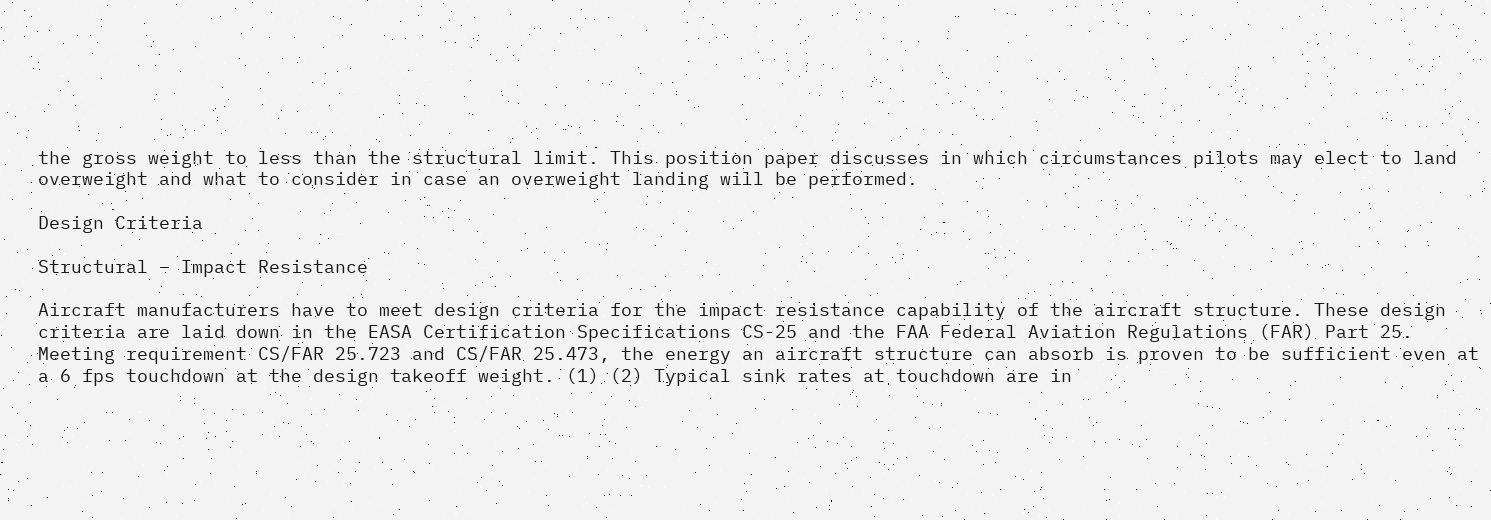the gross weight to less than the structural limit. This position paper discusses in which circumstances pilots may elect to land overweight and what to consider in case an overweight landing will be performed.

Design Criteria

Structural – Impact Resistance

Aircraft manufacturers have to meet design criteria for the impact resistance capability of the aircraft structure. These design criteria are laid down in the EASA Certification Specifications CS-25 and the FAA Federal Aviation Regulations (FAR) Part 25. Meeting requirement CS/FAR 25.723 and CS/FAR 25.473, the energy an aircraft structure can absorb is proven to be sufficient even at a 6 fps touchdown at the design takeoff weight. (1) (2) Typical sink rates at touchdown are in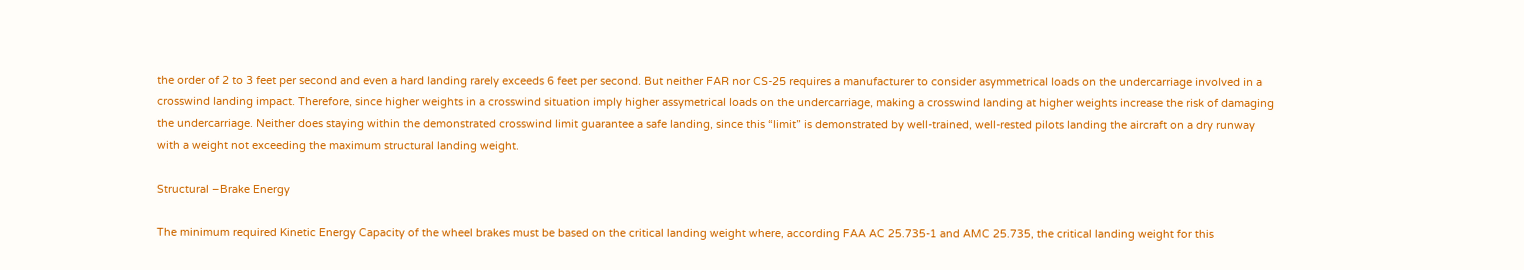the order of 2 to 3 feet per second and even a hard landing rarely exceeds 6 feet per second. But neither FAR nor CS-25 requires a manufacturer to consider asymmetrical loads on the undercarriage involved in a crosswind landing impact. Therefore, since higher weights in a crosswind situation imply higher assymetrical loads on the undercarriage, making a crosswind landing at higher weights increase the risk of damaging the undercarriage. Neither does staying within the demonstrated crosswind limit guarantee a safe landing, since this “limit” is demonstrated by well-trained, well-rested pilots landing the aircraft on a dry runway with a weight not exceeding the maximum structural landing weight.

Structural –Brake Energy

The minimum required Kinetic Energy Capacity of the wheel brakes must be based on the critical landing weight where, according FAA AC 25.735-1 and AMC 25.735, the critical landing weight for this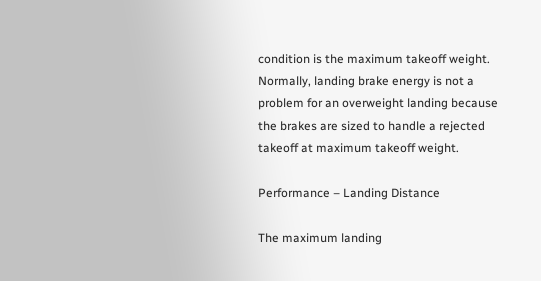condition is the maximum takeoff weight. Normally, landing brake energy is not a problem for an overweight landing because the brakes are sized to handle a rejected takeoff at maximum takeoff weight.

Performance – Landing Distance

The maximum landing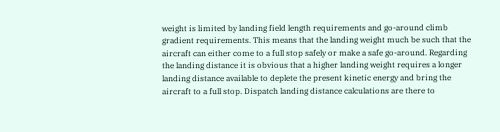weight is limited by landing field length requirements and go-around climb gradient requirements. This means that the landing weight much be such that the aircraft can either come to a full stop safely or make a safe go-around. Regarding the landing distance it is obvious that a higher landing weight requires a longer landing distance available to deplete the present kinetic energy and bring the aircraft to a full stop. Dispatch landing distance calculations are there to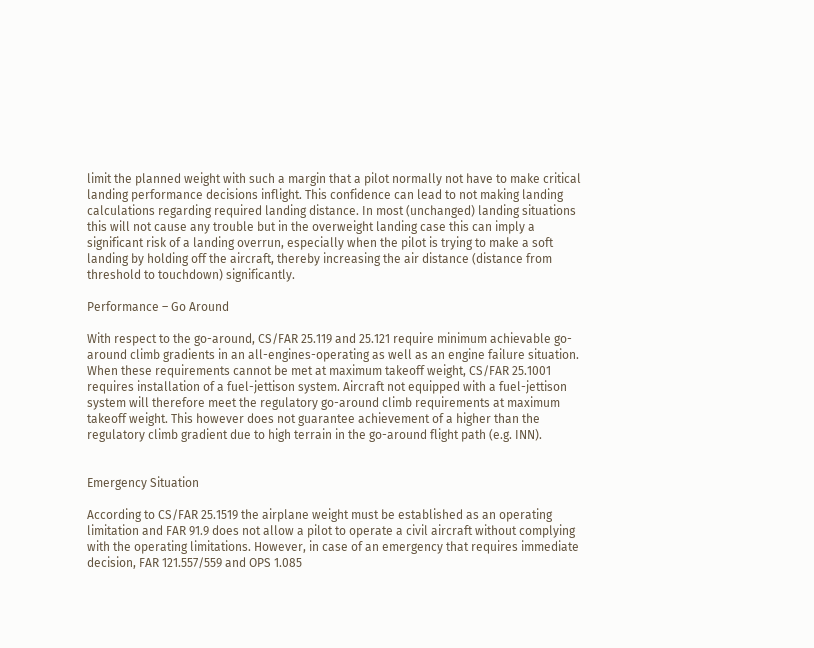limit the planned weight with such a margin that a pilot normally not have to make critical landing performance decisions inflight. This confidence can lead to not making landing calculations regarding required landing distance. In most (unchanged) landing situations this will not cause any trouble but in the overweight landing case this can imply a significant risk of a landing overrun, especially when the pilot is trying to make a soft landing by holding off the aircraft, thereby increasing the air distance (distance from threshold to touchdown) significantly.

Performance – Go Around

With respect to the go-around, CS/FAR 25.119 and 25.121 require minimum achievable go-around climb gradients in an all-engines-operating as well as an engine failure situation. When these requirements cannot be met at maximum takeoff weight, CS/FAR 25.1001 requires installation of a fuel-jettison system. Aircraft not equipped with a fuel-jettison system will therefore meet the regulatory go-around climb requirements at maximum takeoff weight. This however does not guarantee achievement of a higher than the regulatory climb gradient due to high terrain in the go-around flight path (e.g. INN).


Emergency Situation

According to CS/FAR 25.1519 the airplane weight must be established as an operating limitation and FAR 91.9 does not allow a pilot to operate a civil aircraft without complying with the operating limitations. However, in case of an emergency that requires immediate decision, FAR 121.557/559 and OPS 1.085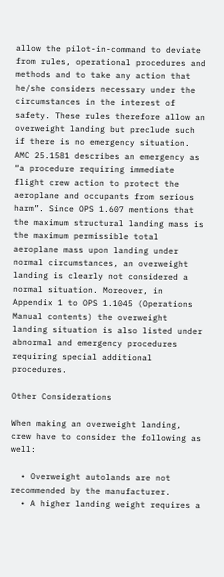allow the pilot-in-command to deviate from rules, operational procedures and methods and to take any action that he/she considers necessary under the circumstances in the interest of safety. These rules therefore allow an overweight landing but preclude such if there is no emergency situation. AMC 25.1581 describes an emergency as “a procedure requiring immediate flight crew action to protect the aeroplane and occupants from serious harm”. Since OPS 1.607 mentions that the maximum structural landing mass is the maximum permissible total aeroplane mass upon landing under normal circumstances, an overweight landing is clearly not considered a normal situation. Moreover, in Appendix 1 to OPS 1.1045 (Operations Manual contents) the overweight landing situation is also listed under abnormal and emergency procedures requiring special additional procedures.

Other Considerations

When making an overweight landing, crew have to consider the following as well:

  • Overweight autolands are not recommended by the manufacturer.
  • A higher landing weight requires a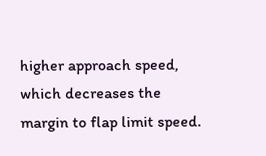higher approach speed, which decreases the margin to flap limit speed.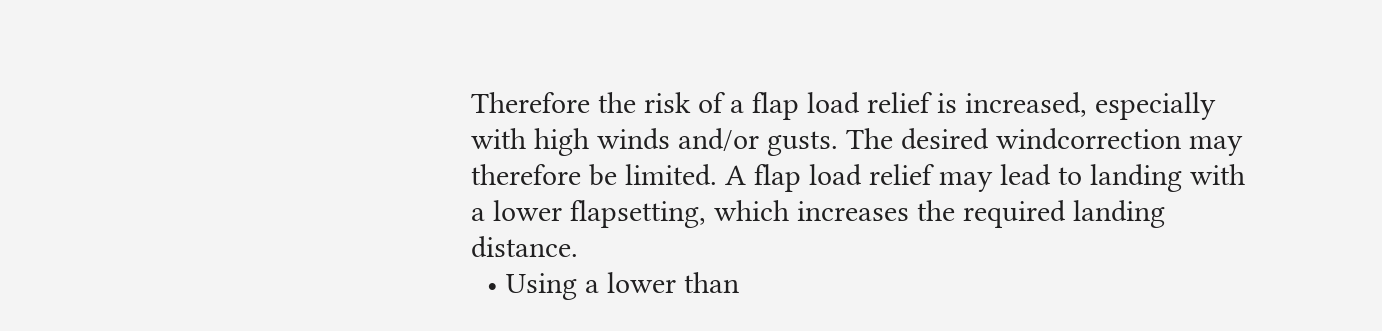Therefore the risk of a flap load relief is increased, especially with high winds and/or gusts. The desired windcorrection may therefore be limited. A flap load relief may lead to landing with a lower flapsetting, which increases the required landing distance.
  • Using a lower than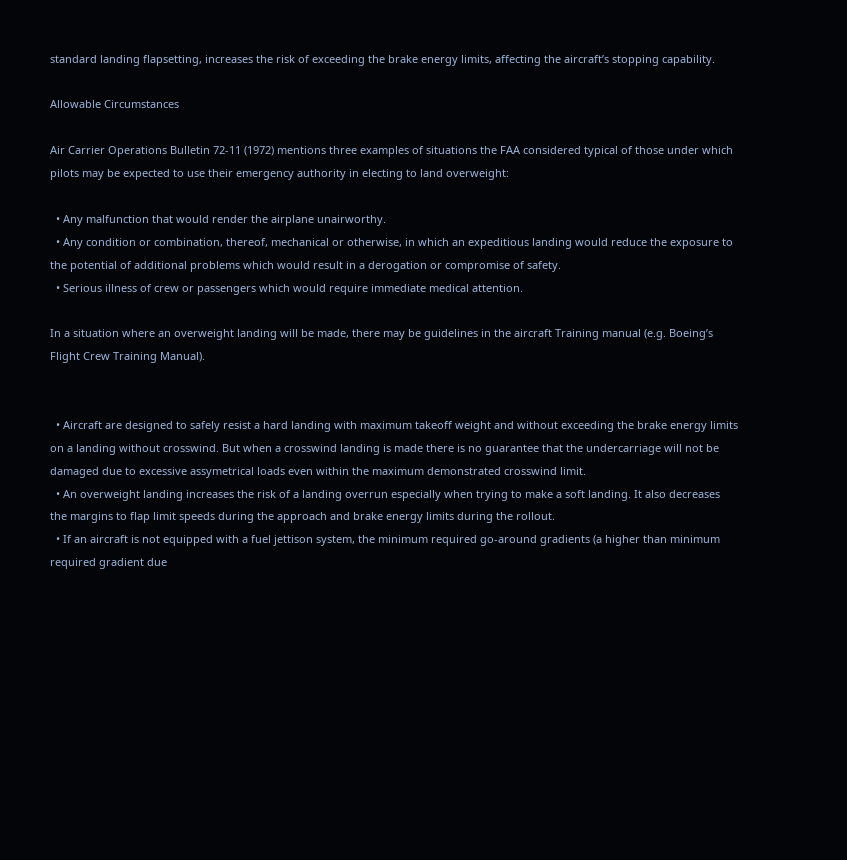standard landing flapsetting, increases the risk of exceeding the brake energy limits, affecting the aircraft’s stopping capability.

Allowable Circumstances

Air Carrier Operations Bulletin 72-11 (1972) mentions three examples of situations the FAA considered typical of those under which pilots may be expected to use their emergency authority in electing to land overweight:

  • Any malfunction that would render the airplane unairworthy.
  • Any condition or combination, thereof, mechanical or otherwise, in which an expeditious landing would reduce the exposure to the potential of additional problems which would result in a derogation or compromise of safety.
  • Serious illness of crew or passengers which would require immediate medical attention.

In a situation where an overweight landing will be made, there may be guidelines in the aircraft Training manual (e.g. Boeing’s Flight Crew Training Manual).


  • Aircraft are designed to safely resist a hard landing with maximum takeoff weight and without exceeding the brake energy limits on a landing without crosswind. But when a crosswind landing is made there is no guarantee that the undercarriage will not be damaged due to excessive assymetrical loads even within the maximum demonstrated crosswind limit.
  • An overweight landing increases the risk of a landing overrun especially when trying to make a soft landing. It also decreases the margins to flap limit speeds during the approach and brake energy limits during the rollout.
  • If an aircraft is not equipped with a fuel jettison system, the minimum required go-around gradients (a higher than minimum required gradient due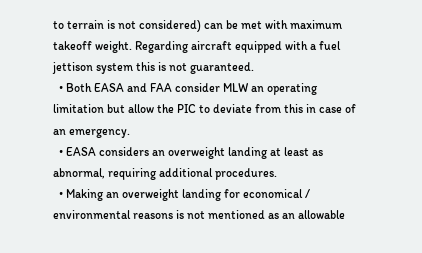to terrain is not considered) can be met with maximum takeoff weight. Regarding aircraft equipped with a fuel jettison system this is not guaranteed.
  • Both EASA and FAA consider MLW an operating limitation but allow the PIC to deviate from this in case of an emergency.
  • EASA considers an overweight landing at least as abnormal, requiring additional procedures.
  • Making an overweight landing for economical / environmental reasons is not mentioned as an allowable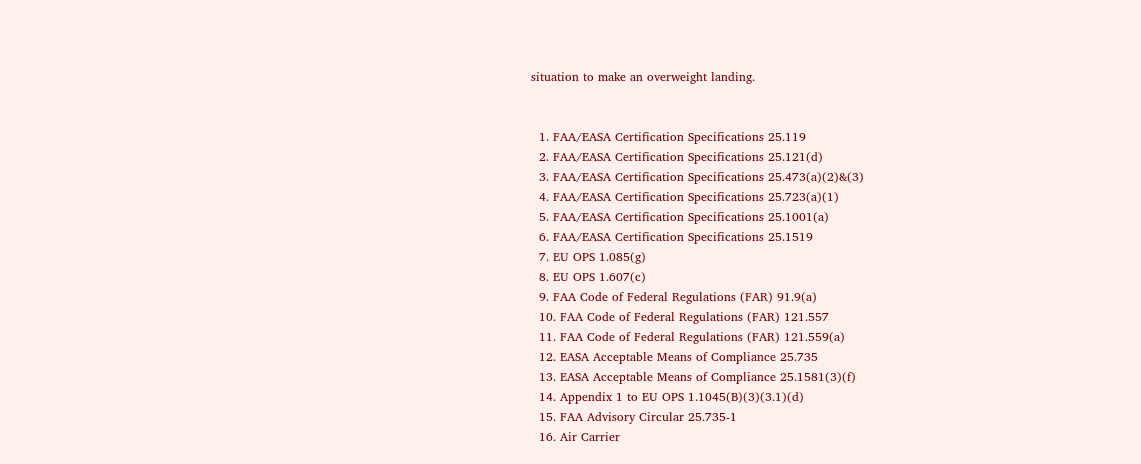situation to make an overweight landing.


  1. FAA/EASA Certification Specifications 25.119
  2. FAA/EASA Certification Specifications 25.121(d)
  3. FAA/EASA Certification Specifications 25.473(a)(2)&(3)
  4. FAA/EASA Certification Specifications 25.723(a)(1)
  5. FAA/EASA Certification Specifications 25.1001(a)
  6. FAA/EASA Certification Specifications 25.1519
  7. EU OPS 1.085(g)
  8. EU OPS 1.607(c)
  9. FAA Code of Federal Regulations (FAR) 91.9(a)
  10. FAA Code of Federal Regulations (FAR) 121.557
  11. FAA Code of Federal Regulations (FAR) 121.559(a)
  12. EASA Acceptable Means of Compliance 25.735
  13. EASA Acceptable Means of Compliance 25.1581(3)(f)
  14. Appendix 1 to EU OPS 1.1045(B)(3)(3.1)(d)
  15. FAA Advisory Circular 25.735-1
  16. Air Carrier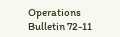Operations Bulletin 72-11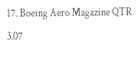17. Boeing Aero Magazine QTR 3.07